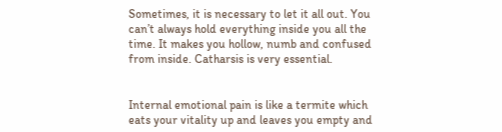Sometimes, it is necessary to let it all out. You can’t always hold everything inside you all the time. It makes you hollow, numb and confused from inside. Catharsis is very essential.


Internal emotional pain is like a termite which eats your vitality up and leaves you empty and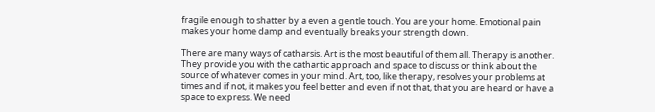fragile enough to shatter by a even a gentle touch. You are your home. Emotional pain makes your home damp and eventually breaks your strength down.

There are many ways of catharsis. Art is the most beautiful of them all. Therapy is another. They provide you with the cathartic approach and space to discuss or think about the source of whatever comes in your mind. Art, too, like therapy, resolves your problems at times and if not, it makes you feel better and even if not that, that you are heard or have a space to express. We need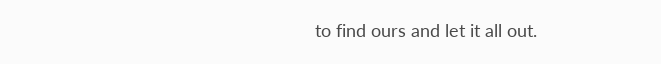to find ours and let it all out.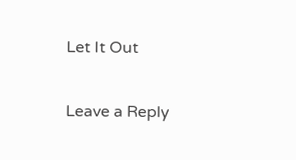Let It Out

Leave a Reply